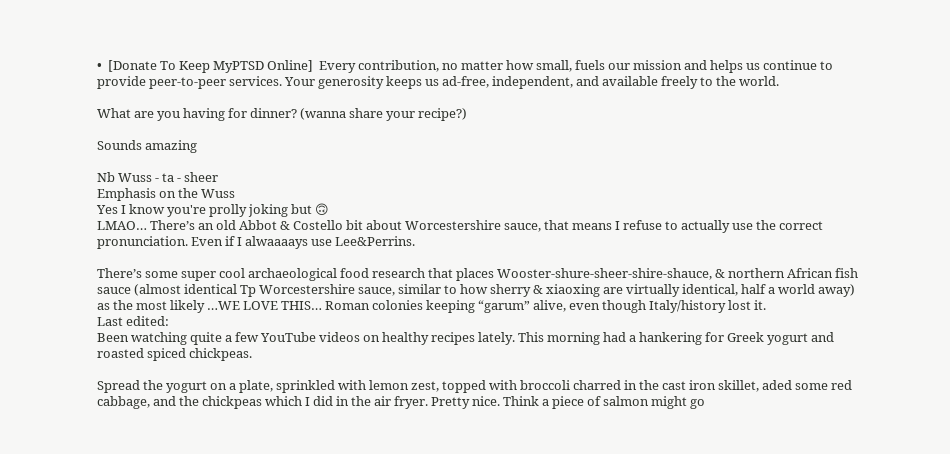•  [Donate To Keep MyPTSD Online]  Every contribution, no matter how small, fuels our mission and helps us continue to provide peer-to-peer services. Your generosity keeps us ad-free, independent, and available freely to the world.

What are you having for dinner? (wanna share your recipe?)

Sounds amazing

Nb Wuss - ta - sheer
Emphasis on the Wuss
Yes I know you're prolly joking but 🙃
LMAO… There’s an old Abbot & Costello bit about Worcestershire sauce, that means I refuse to actually use the correct pronunciation. Even if I alwaaaays use Lee&Perrins.

There’s some super cool archaeological food research that places Wooster-shure-sheer-shire-shauce, & northern African fish sauce (almost identical Tp Worcestershire sauce, similar to how sherry & xiaoxing are virtually identical, half a world away) as the most likely …WE LOVE THIS… Roman colonies keeping “garum” alive, even though Italy/history lost it.
Last edited:
Been watching quite a few YouTube videos on healthy recipes lately. This morning had a hankering for Greek yogurt and roasted spiced chickpeas.

Spread the yogurt on a plate, sprinkled with lemon zest, topped with broccoli charred in the cast iron skillet, aded some red cabbage, and the chickpeas which I did in the air fryer. Pretty nice. Think a piece of salmon might go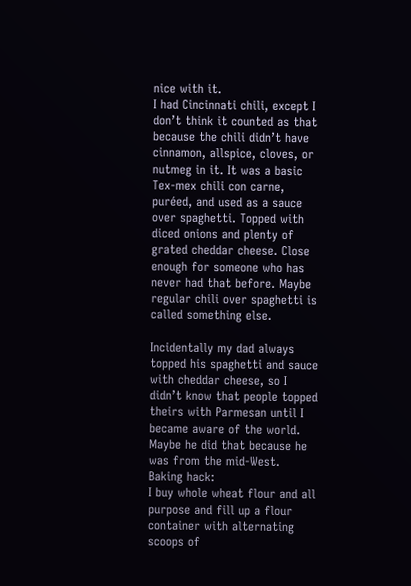nice with it.
I had Cincinnati chili, except I don’t think it counted as that because the chili didn’t have cinnamon, allspice, cloves, or nutmeg in it. It was a basic Tex-mex chili con carne, puréed, and used as a sauce over spaghetti. Topped with diced onions and plenty of grated cheddar cheese. Close enough for someone who has never had that before. Maybe regular chili over spaghetti is called something else.

Incidentally my dad always topped his spaghetti and sauce with cheddar cheese, so I didn’t know that people topped theirs with Parmesan until I became aware of the world. Maybe he did that because he was from the mid-West.
Baking hack:
I buy whole wheat flour and all purpose and fill up a flour container with alternating scoops of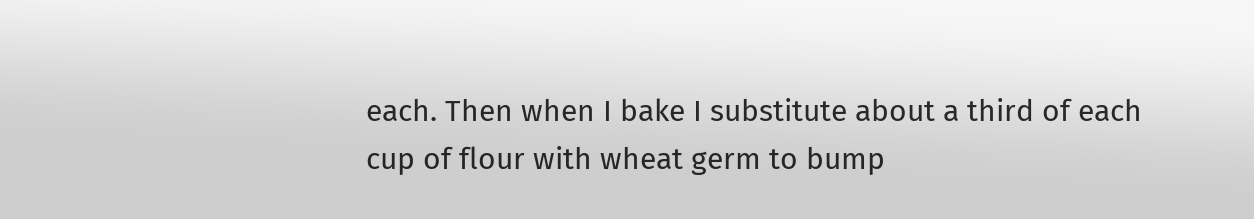each. Then when I bake I substitute about a third of each cup of flour with wheat germ to bump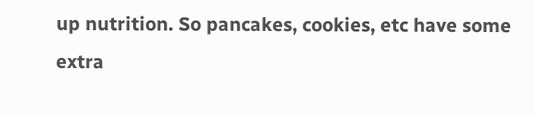up nutrition. So pancakes, cookies, etc have some extra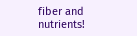fiber and nutrients!